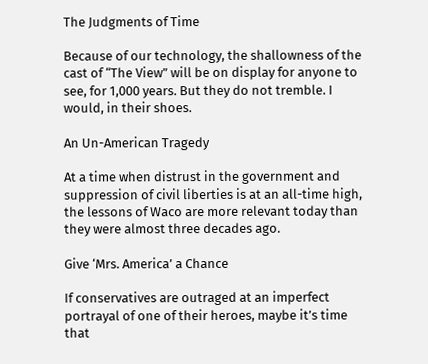The Judgments of Time

Because of our technology, the shallowness of the cast of “The View” will be on display for anyone to see, for 1,000 years. But they do not tremble. I would, in their shoes.

An Un-American Tragedy

At a time when distrust in the government and suppression of civil liberties is at an all-time high, the lessons of Waco are more relevant today than they were almost three decades ago.

Give ‘Mrs. America’ a Chance

If conservatives are outraged at an imperfect portrayal of one of their heroes, maybe it’s time that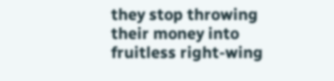they stop throwing their money into fruitless right-wing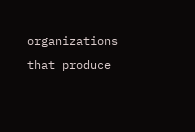organizations that produce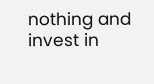nothing and invest in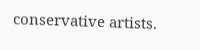conservative artists.